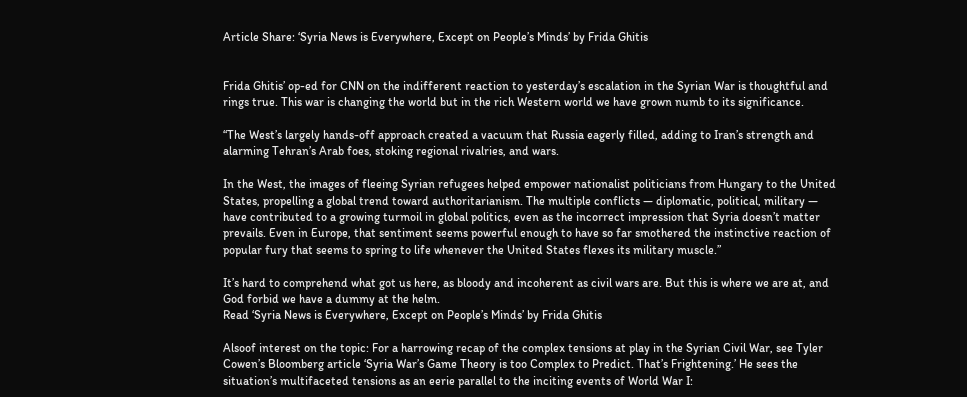Article Share: ‘Syria News is Everywhere, Except on People’s Minds’ by Frida Ghitis


Frida Ghitis’ op-ed for CNN on the indifferent reaction to yesterday’s escalation in the Syrian War is thoughtful and rings true. This war is changing the world but in the rich Western world we have grown numb to its significance.

“The West’s largely hands-off approach created a vacuum that Russia eagerly filled, adding to Iran’s strength and alarming Tehran’s Arab foes, stoking regional rivalries, and wars.

In the West, the images of fleeing Syrian refugees helped empower nationalist politicians from Hungary to the United States, propelling a global trend toward authoritarianism. The multiple conflicts — diplomatic, political, military — have contributed to a growing turmoil in global politics, even as the incorrect impression that Syria doesn’t matter prevails. Even in Europe, that sentiment seems powerful enough to have so far smothered the instinctive reaction of popular fury that seems to spring to life whenever the United States flexes its military muscle.”

It’s hard to comprehend what got us here, as bloody and incoherent as civil wars are. But this is where we are at, and God forbid we have a dummy at the helm.
Read ‘Syria News is Everywhere, Except on People’s Minds’ by Frida Ghitis

Alsoof interest on the topic: For a harrowing recap of the complex tensions at play in the Syrian Civil War, see Tyler Cowen’s Bloomberg article ‘Syria War’s Game Theory is too Complex to Predict. That’s Frightening.’ He sees the situation’s multifaceted tensions as an eerie parallel to the inciting events of World War I: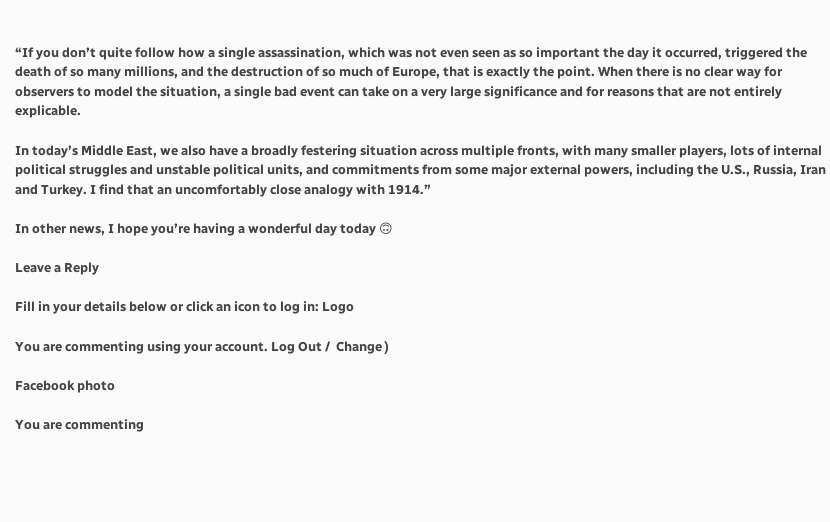“If you don’t quite follow how a single assassination, which was not even seen as so important the day it occurred, triggered the death of so many millions, and the destruction of so much of Europe, that is exactly the point. When there is no clear way for observers to model the situation, a single bad event can take on a very large significance and for reasons that are not entirely explicable.

In today’s Middle East, we also have a broadly festering situation across multiple fronts, with many smaller players, lots of internal political struggles and unstable political units, and commitments from some major external powers, including the U.S., Russia, Iran and Turkey. I find that an uncomfortably close analogy with 1914.”

In other news, I hope you’re having a wonderful day today 🙃

Leave a Reply

Fill in your details below or click an icon to log in: Logo

You are commenting using your account. Log Out /  Change )

Facebook photo

You are commenting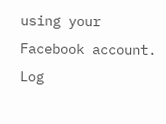using your Facebook account. Log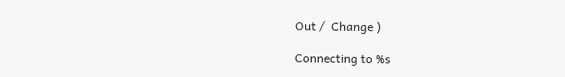Out /  Change )

Connecting to %s